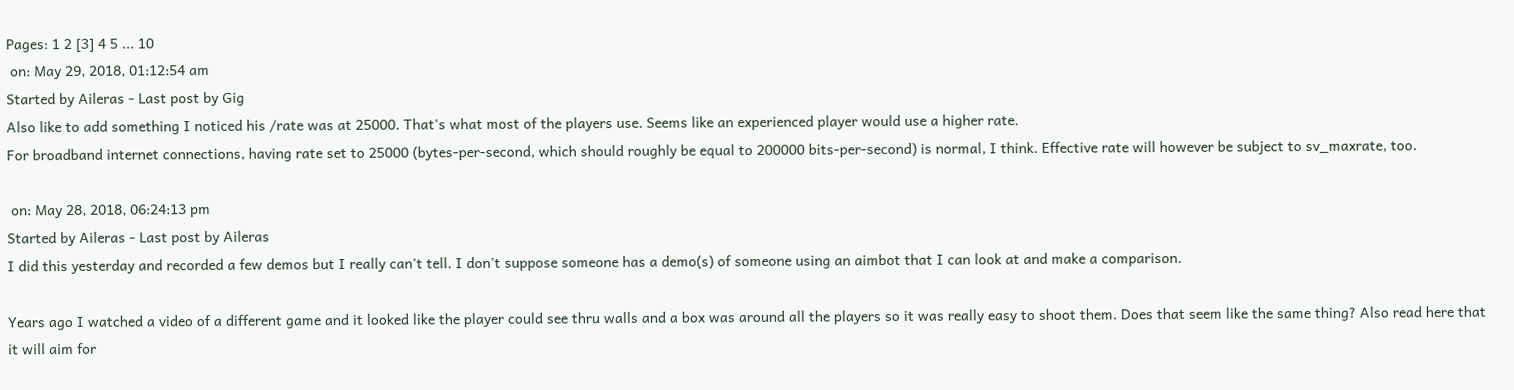Pages: 1 2 [3] 4 5 ... 10
 on: May 29, 2018, 01:12:54 am
Started by Aileras - Last post by Gig
Also like to add something I noticed his /rate was at 25000. That's what most of the players use. Seems like an experienced player would use a higher rate.
For broadband internet connections, having rate set to 25000 (bytes-per-second, which should roughly be equal to 200000 bits-per-second) is normal, I think. Effective rate will however be subject to sv_maxrate, too.

 on: May 28, 2018, 06:24:13 pm
Started by Aileras - Last post by Aileras
I did this yesterday and recorded a few demos but I really can't tell. I don't suppose someone has a demo(s) of someone using an aimbot that I can look at and make a comparison.

Years ago I watched a video of a different game and it looked like the player could see thru walls and a box was around all the players so it was really easy to shoot them. Does that seem like the same thing? Also read here that it will aim for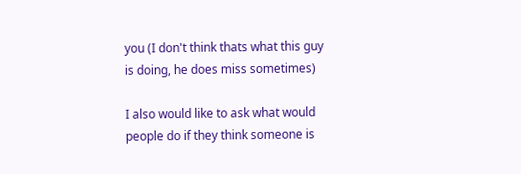you (I don't think thats what this guy is doing, he does miss sometimes)

I also would like to ask what would people do if they think someone is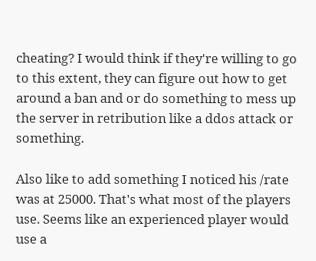cheating? I would think if they're willing to go to this extent, they can figure out how to get around a ban and or do something to mess up the server in retribution like a ddos attack or something.

Also like to add something I noticed his /rate was at 25000. That's what most of the players use. Seems like an experienced player would use a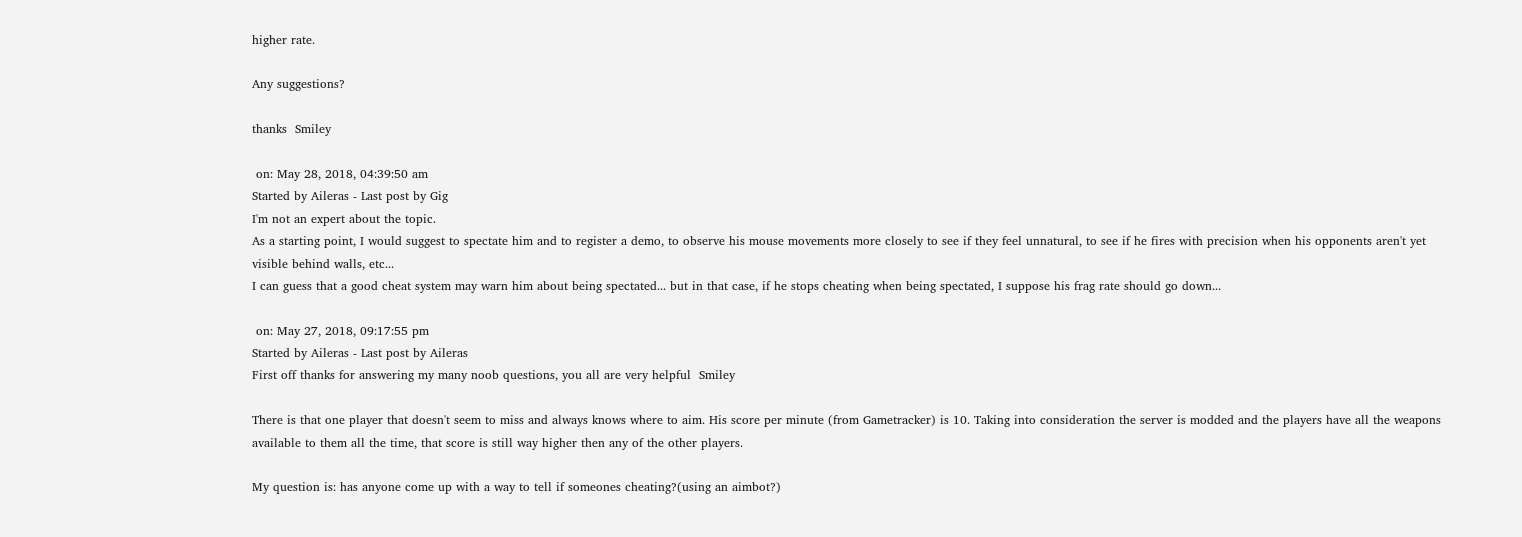higher rate.

Any suggestions?

thanks  Smiley

 on: May 28, 2018, 04:39:50 am
Started by Aileras - Last post by Gig
I'm not an expert about the topic.
As a starting point, I would suggest to spectate him and to register a demo, to observe his mouse movements more closely to see if they feel unnatural, to see if he fires with precision when his opponents aren't yet visible behind walls, etc...
I can guess that a good cheat system may warn him about being spectated... but in that case, if he stops cheating when being spectated, I suppose his frag rate should go down...

 on: May 27, 2018, 09:17:55 pm
Started by Aileras - Last post by Aileras
First off thanks for answering my many noob questions, you all are very helpful  Smiley

There is that one player that doesn't seem to miss and always knows where to aim. His score per minute (from Gametracker) is 10. Taking into consideration the server is modded and the players have all the weapons available to them all the time, that score is still way higher then any of the other players.

My question is: has anyone come up with a way to tell if someones cheating?(using an aimbot?)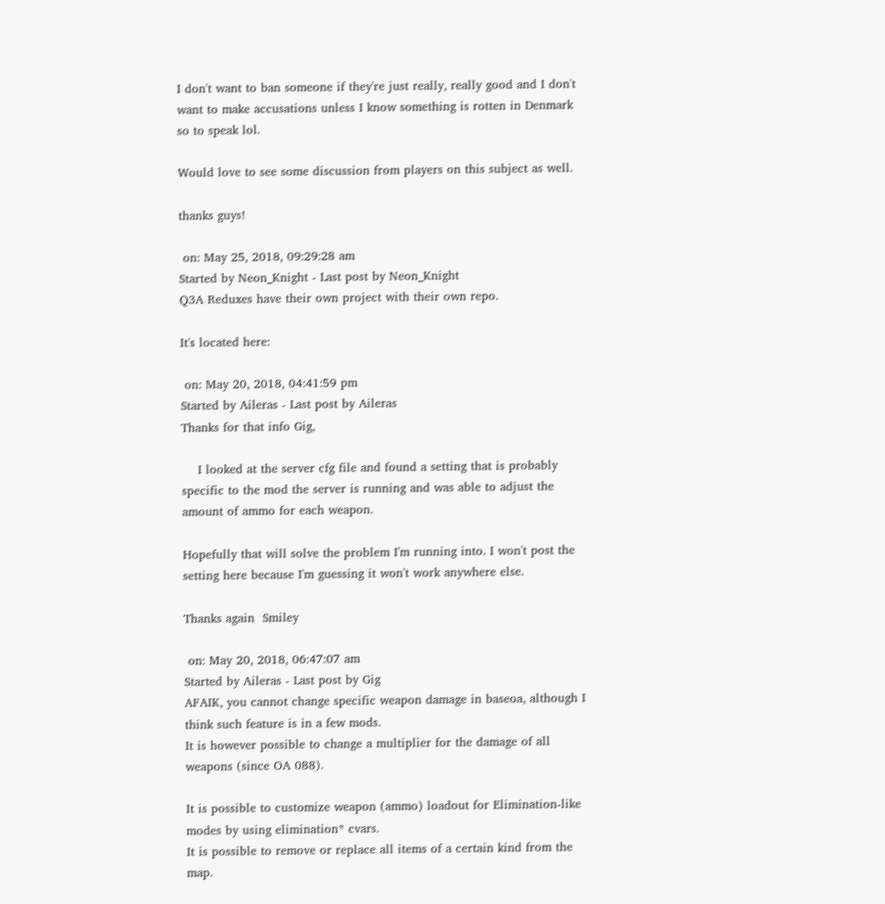I don't want to ban someone if they're just really, really good and I don't want to make accusations unless I know something is rotten in Denmark so to speak lol.

Would love to see some discussion from players on this subject as well.

thanks guys!

 on: May 25, 2018, 09:29:28 am
Started by Neon_Knight - Last post by Neon_Knight
Q3A Reduxes have their own project with their own repo.

It's located here:

 on: May 20, 2018, 04:41:59 pm
Started by Aileras - Last post by Aileras
Thanks for that info Gig,

    I looked at the server cfg file and found a setting that is probably specific to the mod the server is running and was able to adjust the amount of ammo for each weapon.

Hopefully that will solve the problem I'm running into. I won't post the setting here because I'm guessing it won't work anywhere else.

Thanks again  Smiley

 on: May 20, 2018, 06:47:07 am
Started by Aileras - Last post by Gig
AFAIK, you cannot change specific weapon damage in baseoa, although I think such feature is in a few mods.
It is however possible to change a multiplier for the damage of all weapons (since OA 088).

It is possible to customize weapon (ammo) loadout for Elimination-like modes by using elimination* cvars.
It is possible to remove or replace all items of a certain kind from the map.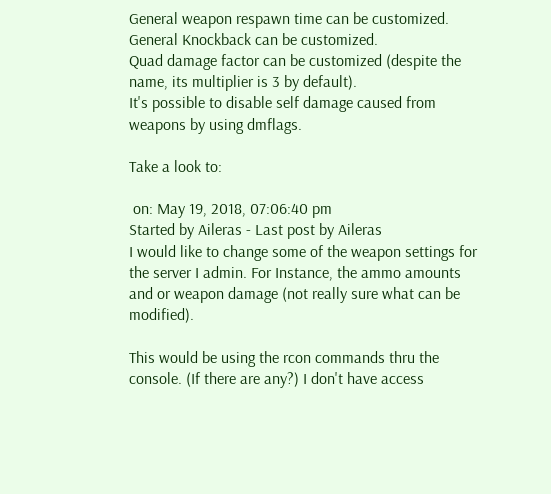General weapon respawn time can be customized.
General Knockback can be customized.
Quad damage factor can be customized (despite the name, its multiplier is 3 by default).
It's possible to disable self damage caused from weapons by using dmflags.

Take a look to:

 on: May 19, 2018, 07:06:40 pm
Started by Aileras - Last post by Aileras
I would like to change some of the weapon settings for the server I admin. For Instance, the ammo amounts and or weapon damage (not really sure what can be modified).

This would be using the rcon commands thru the console. (If there are any?) I don't have access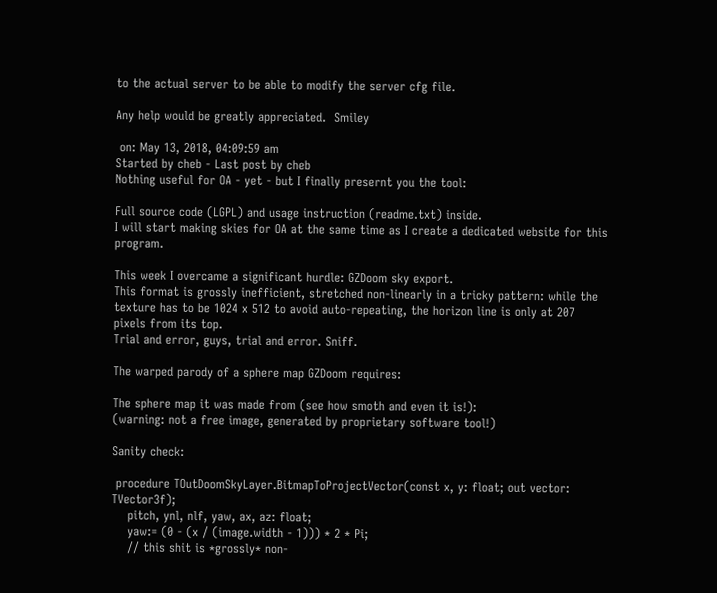to the actual server to be able to modify the server cfg file.

Any help would be greatly appreciated.  Smiley

 on: May 13, 2018, 04:09:59 am
Started by cheb - Last post by cheb
Nothing useful for OA - yet - but I finally presernt you the tool:

Full source code (LGPL) and usage instruction (readme.txt) inside.
I will start making skies for OA at the same time as I create a dedicated website for this program.

This week I overcame a significant hurdle: GZDoom sky export.
This format is grossly inefficient, stretched non-linearly in a tricky pattern: while the texture has to be 1024 x 512 to avoid auto-repeating, the horizon line is only at 207 pixels from its top.
Trial and error, guys, trial and error. Sniff.

The warped parody of a sphere map GZDoom requires:

The sphere map it was made from (see how smoth and even it is!):
(warning: not a free image, generated by proprietary software tool!)

Sanity check:

 procedure TOutDoomSkyLayer.BitmapToProjectVector(const x, y: float; out vector: TVector3f);
    pitch, ynl, nlf, yaw, ax, az: float;
    yaw:= (0 - (x / (image.width - 1))) * 2 * Pi;
    // this shit is *grossly* non-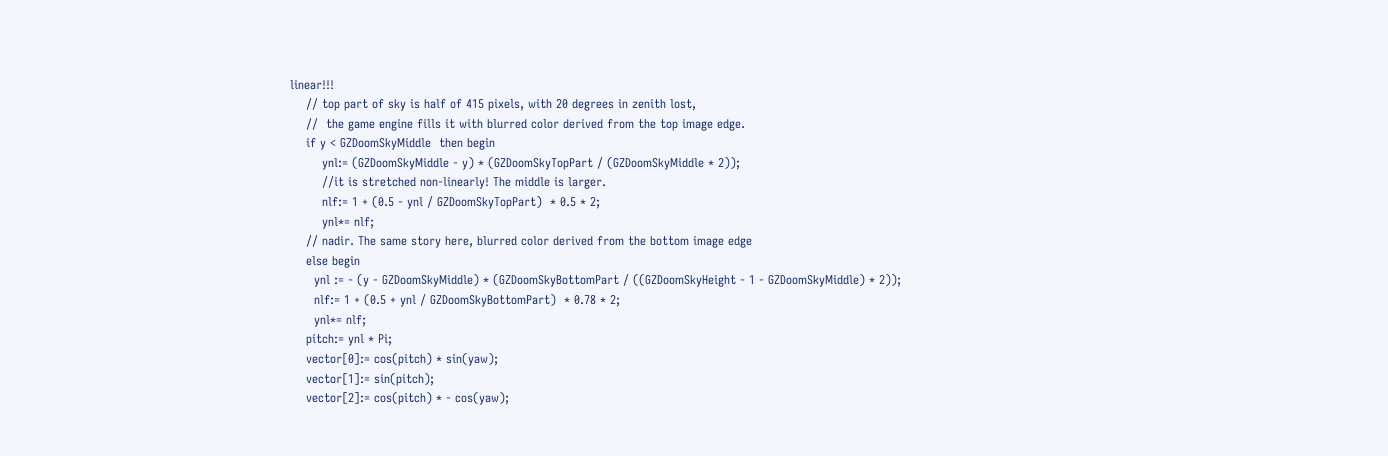linear!!!
    // top part of sky is half of 415 pixels, with 20 degrees in zenith lost,
    //  the game engine fills it with blurred color derived from the top image edge.
    if y < GZDoomSkyMiddle  then begin
        ynl:= (GZDoomSkyMiddle - y) * (GZDoomSkyTopPart / (GZDoomSkyMiddle * 2));
        //it is stretched non-linearly! The middle is larger.
        nlf:= 1 + (0.5 - ynl / GZDoomSkyTopPart)  * 0.5 * 2;
        ynl*= nlf;
    // nadir. The same story here, blurred color derived from the bottom image edge
    else begin
      ynl := - (y - GZDoomSkyMiddle) * (GZDoomSkyBottomPart / ((GZDoomSkyHeight - 1 - GZDoomSkyMiddle) * 2));
      nlf:= 1 + (0.5 + ynl / GZDoomSkyBottomPart)  * 0.78 * 2;
      ynl*= nlf;
    pitch:= ynl * Pi;
    vector[0]:= cos(pitch) * sin(yaw);
    vector[1]:= sin(pitch);
    vector[2]:= cos(pitch) * - cos(yaw);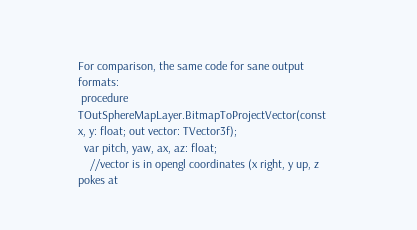For comparison, the same code for sane output formats:
 procedure TOutSphereMapLayer.BitmapToProjectVector(const x, y: float; out vector: TVector3f);
  var pitch, yaw, ax, az: float;
    //vector is in opengl coordinates (x right, y up, z pokes at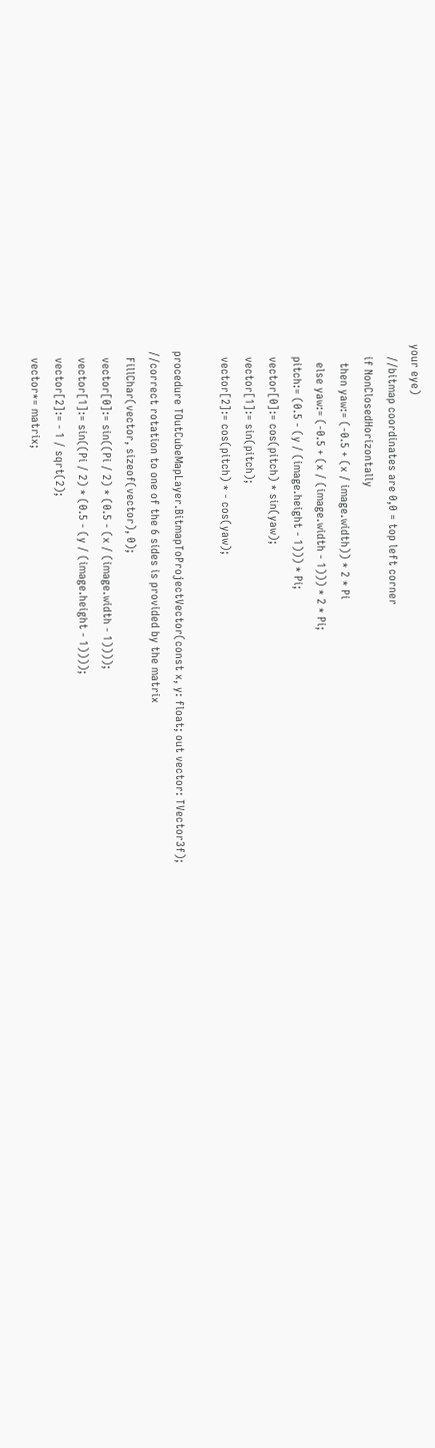your eye)
    //bitmap coordinates are 0,0 = top left corner
    if NonClosedHorizontally
      then yaw:= (-0.5 + (x / image.width)) * 2 * Pi
      else yaw:= (-0.5 + (x / (image.width - 1))) * 2 * Pi;
    pitch:= (0.5 - (y / (image.height - 1))) * Pi;
    vector[0]:= cos(pitch) * sin(yaw);
    vector[1]:= sin(pitch);
    vector[2]:= cos(pitch) * - cos(yaw);

  procedure TOutCubeMapLayer.BitmapToProjectVector(const x, y: float; out vector: TVector3f);
  //correct rotation to one of the 6 sides is provided by the matrix
    FillChar(vector, sizeof(vector), 0);
    vector[0]:= sin((Pi / 2) * (0.5 - (x / (image.width - 1))));
    vector[1]:= sin((Pi / 2) * (0.5 - (y / (image.height - 1))));
    vector[2]:= - 1 / sqrt(2);
    vector*= matrix;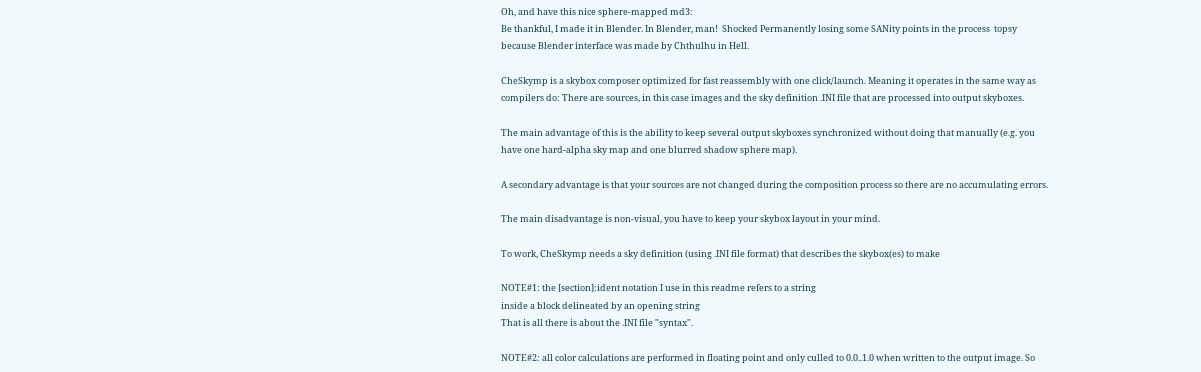Oh, and have this nice sphere-mapped md3:
Be thankful, I made it in Blender. In Blender, man!  Shocked Permanently losing some SANity points in the process  topsy because Blender interface was made by Chthulhu in Hell.

CheSkymp is a skybox composer optimized for fast reassembly with one click/launch. Meaning it operates in the same way as compilers do: There are sources, in this case images and the sky definition .INI file that are processed into output skyboxes.

The main advantage of this is the ability to keep several output skyboxes synchronized without doing that manually (e.g. you have one hard-alpha sky map and one blurred shadow sphere map).

A secondary advantage is that your sources are not changed during the composition process so there are no accumulating errors.

The main disadvantage is non-visual, you have to keep your skybox layout in your mind.

To work, CheSkymp needs a sky definition (using .INI file format) that describes the skybox(es) to make

NOTE#1: the [section]:ident notation I use in this readme refers to a string
inside a block delineated by an opening string
That is all there is about the .INI file "syntax".

NOTE#2: all color calculations are performed in floating point and only culled to 0.0..1.0 when written to the output image. So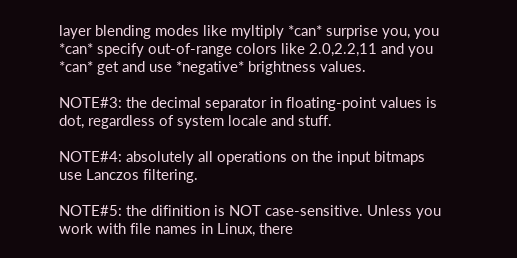layer blending modes like myltiply *can* surprise you, you *can* specify out-of-range colors like 2.0,2.2,11 and you *can* get and use *negative* brightness values.

NOTE#3: the decimal separator in floating-point values is dot, regardless of system locale and stuff.

NOTE#4: absolutely all operations on the input bitmaps use Lanczos filtering.

NOTE#5: the difinition is NOT case-sensitive. Unless you work with file names in Linux, there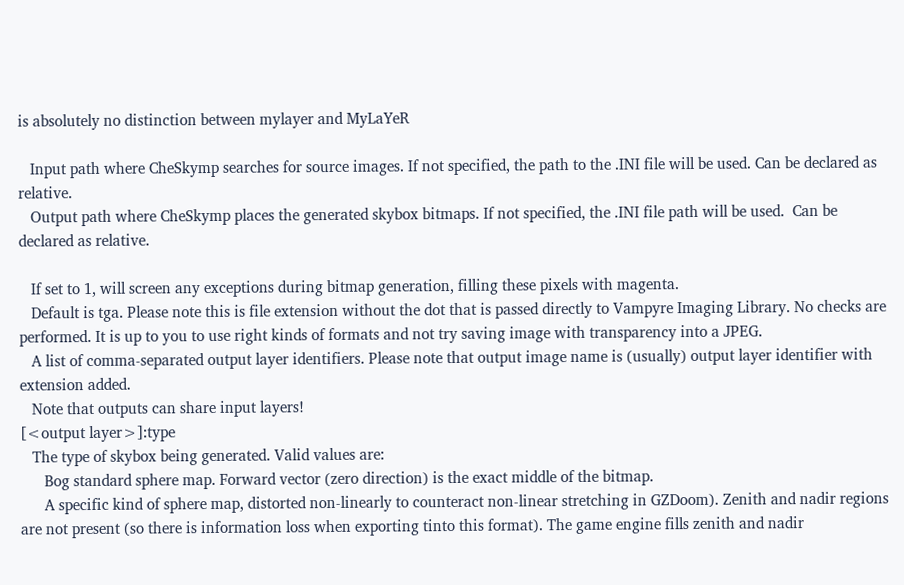is absolutely no distinction between mylayer and MyLaYeR

   Input path where CheSkymp searches for source images. If not specified, the path to the .INI file will be used. Can be declared as relative.
   Output path where CheSkymp places the generated skybox bitmaps. If not specified, the .INI file path will be used.  Can be declared as relative.

   If set to 1, will screen any exceptions during bitmap generation, filling these pixels with magenta.
   Default is tga. Please note this is file extension without the dot that is passed directly to Vampyre Imaging Library. No checks are performed. It is up to you to use right kinds of formats and not try saving image with transparency into a JPEG.
   A list of comma-separated output layer identifiers. Please note that output image name is (usually) output layer identifier with extension added.
   Note that outputs can share input layers!
[<output layer>]:type
   The type of skybox being generated. Valid values are:
      Bog standard sphere map. Forward vector (zero direction) is the exact middle of the bitmap.
      A specific kind of sphere map, distorted non-linearly to counteract non-linear stretching in GZDoom). Zenith and nadir regions are not present (so there is information loss when exporting tinto this format). The game engine fills zenith and nadir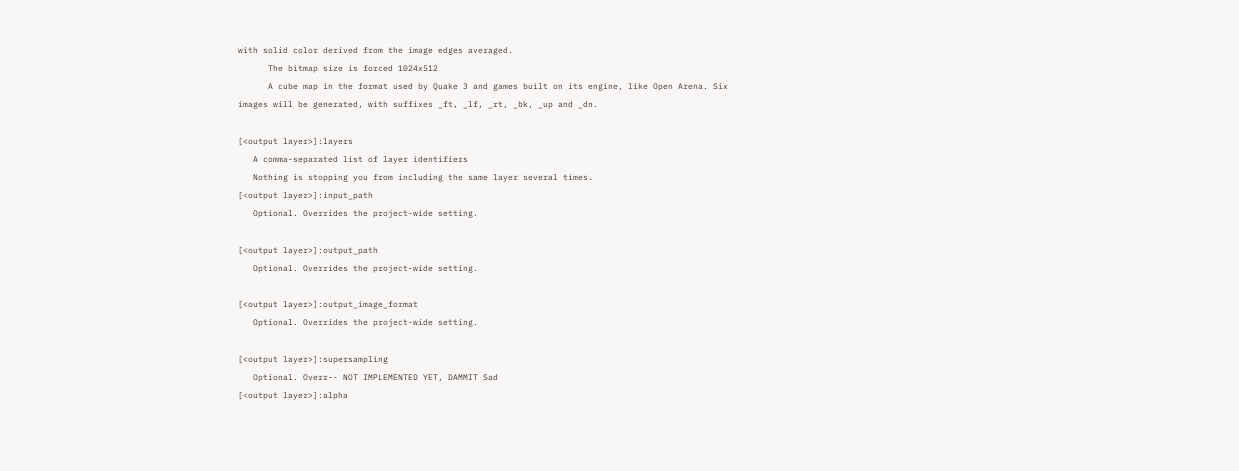with solid color derived from the image edges averaged.
      The bitmap size is forced 1024x512
      A cube map in the format used by Quake 3 and games built on its engine, like Open Arena. Six images will be generated, with suffixes _ft, _lf, _rt, _bk, _up and _dn.

[<output layer>]:layers
   A comma-separated list of layer identifiers
   Nothing is stopping you from including the same layer several times.
[<output layer>]:input_path
   Optional. Overrides the project-wide setting.

[<output layer>]:output_path
   Optional. Overrides the project-wide setting.

[<output layer>]:output_image_format
   Optional. Overrides the project-wide setting.

[<output layer>]:supersampling
   Optional. Overr-- NOT IMPLEMENTED YET, DAMMIT Sad
[<output layer>]:alpha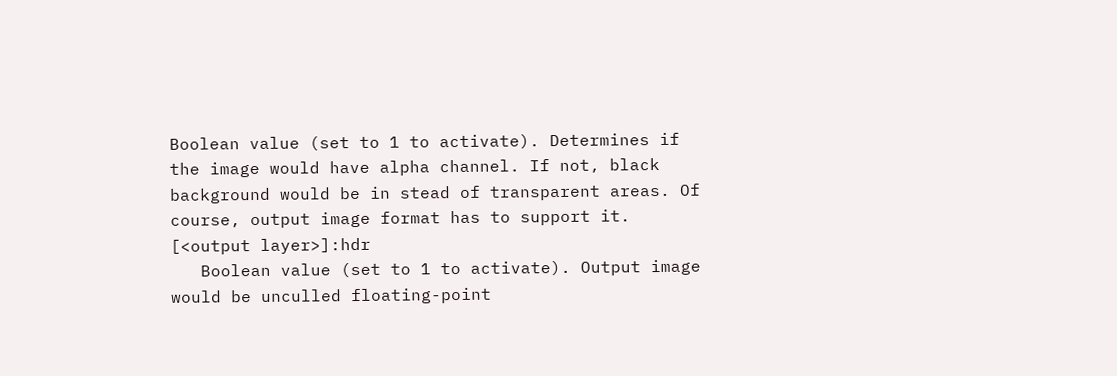Boolean value (set to 1 to activate). Determines if the image would have alpha channel. If not, black background would be in stead of transparent areas. Of course, output image format has to support it.
[<output layer>]:hdr
   Boolean value (set to 1 to activate). Output image would be unculled floating-point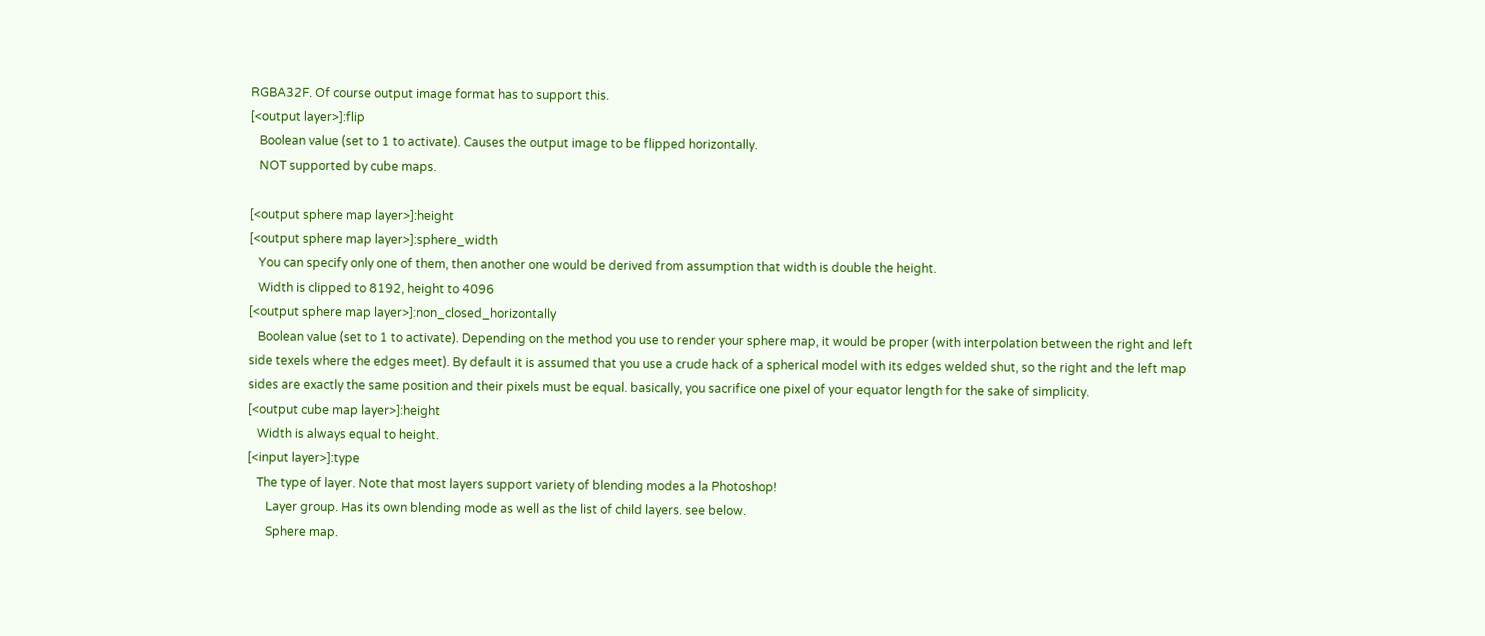RGBA32F. Of course output image format has to support this.
[<output layer>]:flip
   Boolean value (set to 1 to activate). Causes the output image to be flipped horizontally.
   NOT supported by cube maps.

[<output sphere map layer>]:height
[<output sphere map layer>]:sphere_width
   You can specify only one of them, then another one would be derived from assumption that width is double the height.
   Width is clipped to 8192, height to 4096
[<output sphere map layer>]:non_closed_horizontally
   Boolean value (set to 1 to activate). Depending on the method you use to render your sphere map, it would be proper (with interpolation between the right and left side texels where the edges meet). By default it is assumed that you use a crude hack of a spherical model with its edges welded shut, so the right and the left map sides are exactly the same position and their pixels must be equal. basically, you sacrifice one pixel of your equator length for the sake of simplicity.
[<output cube map layer>]:height
   Width is always equal to height.
[<input layer>]:type
   The type of layer. Note that most layers support variety of blending modes a la Photoshop!
      Layer group. Has its own blending mode as well as the list of child layers. see below.
      Sphere map.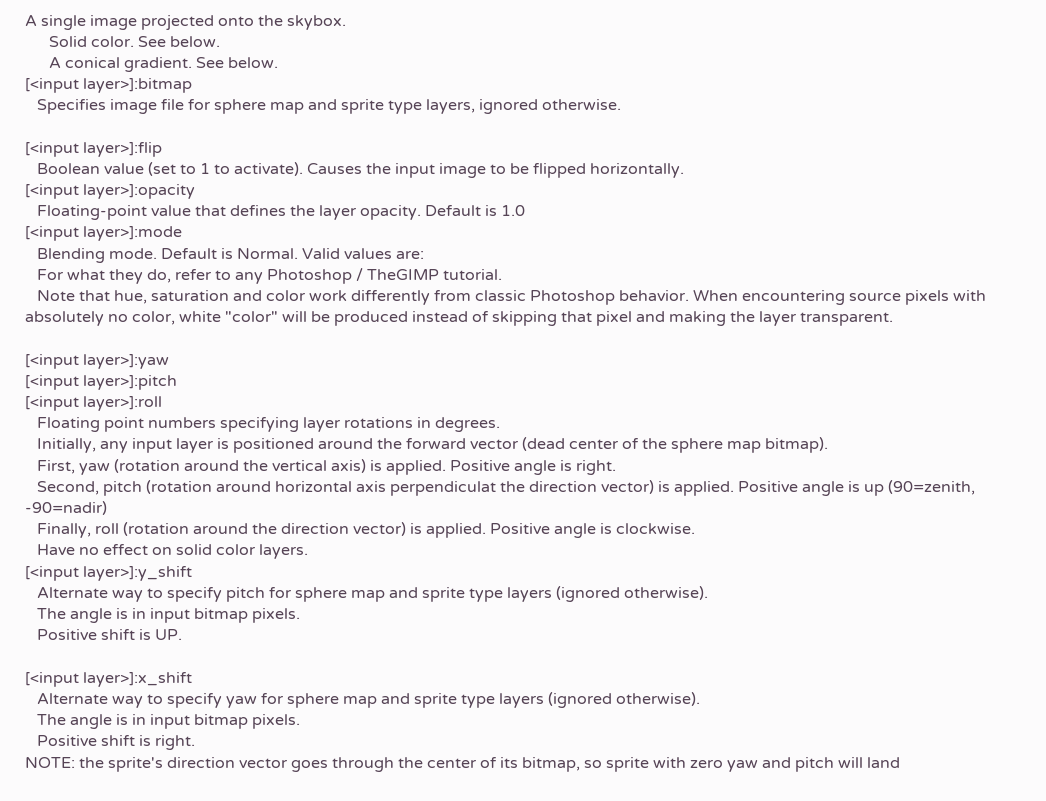A single image projected onto the skybox.
      Solid color. See below.
      A conical gradient. See below.
[<input layer>]:bitmap
   Specifies image file for sphere map and sprite type layers, ignored otherwise.

[<input layer>]:flip
   Boolean value (set to 1 to activate). Causes the input image to be flipped horizontally.
[<input layer>]:opacity
   Floating-point value that defines the layer opacity. Default is 1.0
[<input layer>]:mode
   Blending mode. Default is Normal. Valid values are:
   For what they do, refer to any Photoshop / TheGIMP tutorial.
   Note that hue, saturation and color work differently from classic Photoshop behavior. When encountering source pixels with absolutely no color, white "color" will be produced instead of skipping that pixel and making the layer transparent.

[<input layer>]:yaw
[<input layer>]:pitch
[<input layer>]:roll
   Floating point numbers specifying layer rotations in degrees.
   Initially, any input layer is positioned around the forward vector (dead center of the sphere map bitmap).
   First, yaw (rotation around the vertical axis) is applied. Positive angle is right.
   Second, pitch (rotation around horizontal axis perpendiculat the direction vector) is applied. Positive angle is up (90=zenith, -90=nadir)
   Finally, roll (rotation around the direction vector) is applied. Positive angle is clockwise.
   Have no effect on solid color layers.
[<input layer>]:y_shift
   Alternate way to specify pitch for sphere map and sprite type layers (ignored otherwise).
   The angle is in input bitmap pixels.
   Positive shift is UP.

[<input layer>]:x_shift
   Alternate way to specify yaw for sphere map and sprite type layers (ignored otherwise).
   The angle is in input bitmap pixels.
   Positive shift is right.
NOTE: the sprite's direction vector goes through the center of its bitmap, so sprite with zero yaw and pitch will land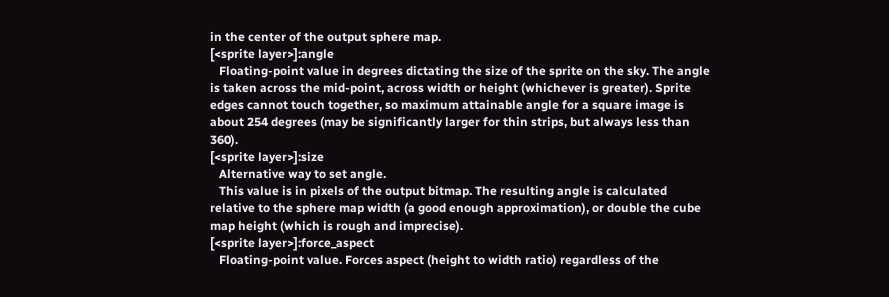in the center of the output sphere map.
[<sprite layer>]:angle
   Floating-point value in degrees dictating the size of the sprite on the sky. The angle is taken across the mid-point, across width or height (whichever is greater). Sprite edges cannot touch together, so maximum attainable angle for a square image is about 254 degrees (may be significantly larger for thin strips, but always less than 360).
[<sprite layer>]:size
   Alternative way to set angle.
   This value is in pixels of the output bitmap. The resulting angle is calculated relative to the sphere map width (a good enough approximation), or double the cube map height (which is rough and imprecise).
[<sprite layer>]:force_aspect
   Floating-point value. Forces aspect (height to width ratio) regardless of the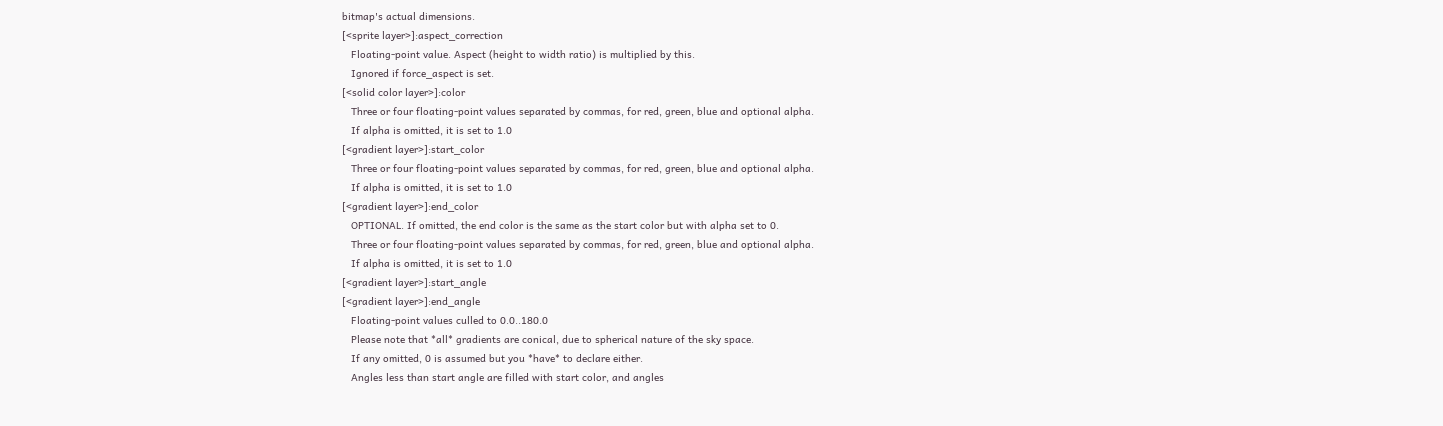bitmap's actual dimensions.
[<sprite layer>]:aspect_correction
   Floating-point value. Aspect (height to width ratio) is multiplied by this.
   Ignored if force_aspect is set.
[<solid color layer>]:color
   Three or four floating-point values separated by commas, for red, green, blue and optional alpha.
   If alpha is omitted, it is set to 1.0
[<gradient layer>]:start_color
   Three or four floating-point values separated by commas, for red, green, blue and optional alpha.
   If alpha is omitted, it is set to 1.0
[<gradient layer>]:end_color
   OPTIONAL. If omitted, the end color is the same as the start color but with alpha set to 0.
   Three or four floating-point values separated by commas, for red, green, blue and optional alpha.
   If alpha is omitted, it is set to 1.0
[<gradient layer>]:start_angle
[<gradient layer>]:end_angle
   Floating-point values culled to 0.0..180.0
   Please note that *all* gradients are conical, due to spherical nature of the sky space.
   If any omitted, 0 is assumed but you *have* to declare either.
   Angles less than start angle are filled with start color, and angles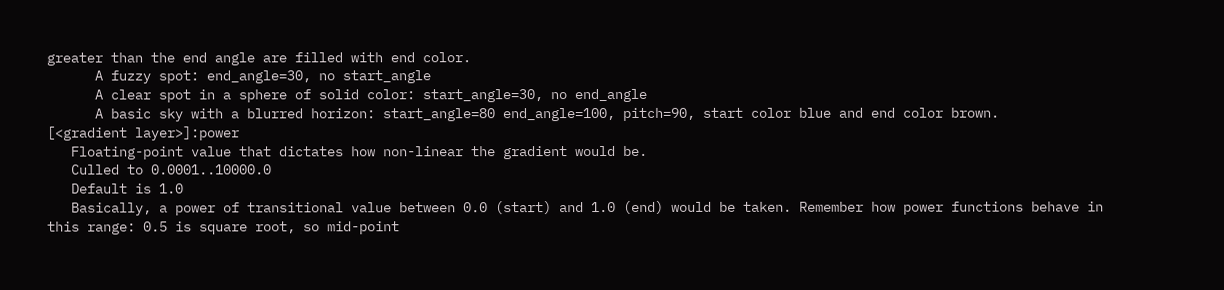greater than the end angle are filled with end color.
      A fuzzy spot: end_angle=30, no start_angle
      A clear spot in a sphere of solid color: start_angle=30, no end_angle
      A basic sky with a blurred horizon: start_angle=80 end_angle=100, pitch=90, start color blue and end color brown.
[<gradient layer>]:power
   Floating-point value that dictates how non-linear the gradient would be.
   Culled to 0.0001..10000.0
   Default is 1.0
   Basically, a power of transitional value between 0.0 (start) and 1.0 (end) would be taken. Remember how power functions behave in this range: 0.5 is square root, so mid-point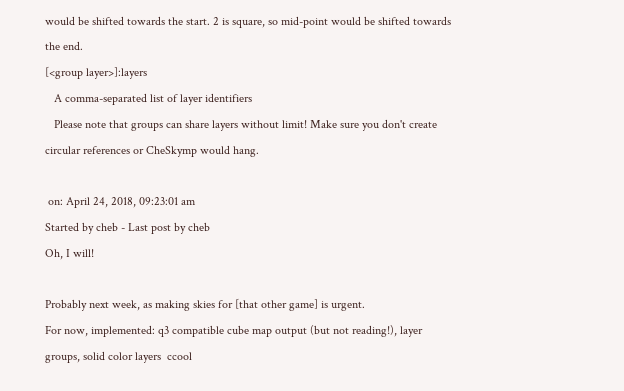would be shifted towards the start. 2 is square, so mid-point would be shifted towards the end.
[<group layer>]:layers
   A comma-separated list of layer identifiers
   Please note that groups can share layers without limit! Make sure you don't create circular references or CheSkymp would hang.

 on: April 24, 2018, 09:23:01 am
Started by cheb - Last post by cheb
Oh, I will!

Probably next week, as making skies for [that other game] is urgent.
For now, implemented: q3 compatible cube map output (but not reading!), layer groups, solid color layers  ccool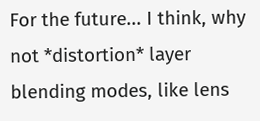For the future... I think, why not *distortion* layer blending modes, like lens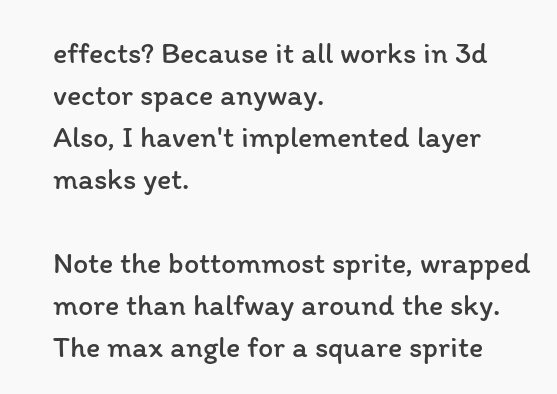effects? Because it all works in 3d vector space anyway.
Also, I haven't implemented layer masks yet.

Note the bottommost sprite, wrapped more than halfway around the sky. The max angle for a square sprite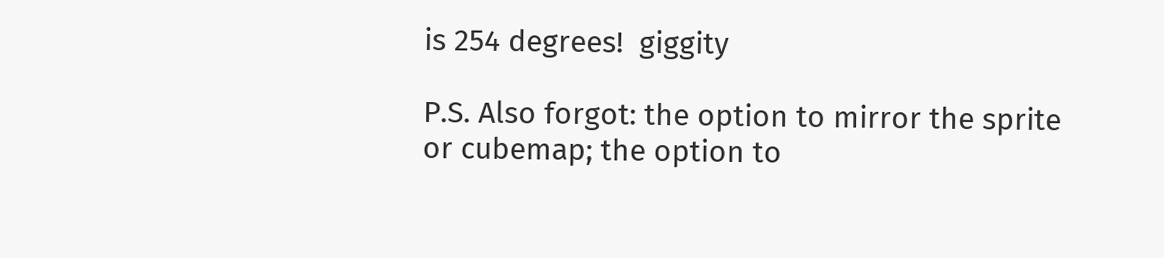is 254 degrees!  giggity

P.S. Also forgot: the option to mirror the sprite or cubemap; the option to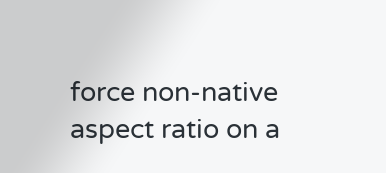force non-native aspect ratio on a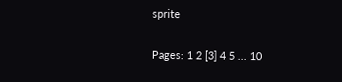sprite

Pages: 1 2 [3] 4 5 ... 10